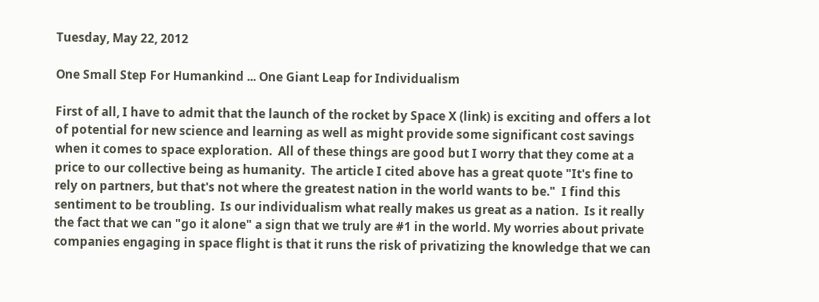Tuesday, May 22, 2012

One Small Step For Humankind ... One Giant Leap for Individualism

First of all, I have to admit that the launch of the rocket by Space X (link) is exciting and offers a lot of potential for new science and learning as well as might provide some significant cost savings when it comes to space exploration.  All of these things are good but I worry that they come at a price to our collective being as humanity.  The article I cited above has a great quote "It's fine to rely on partners, but that's not where the greatest nation in the world wants to be."  I find this sentiment to be troubling.  Is our individualism what really makes us great as a nation.  Is it really the fact that we can "go it alone" a sign that we truly are #1 in the world. My worries about private companies engaging in space flight is that it runs the risk of privatizing the knowledge that we can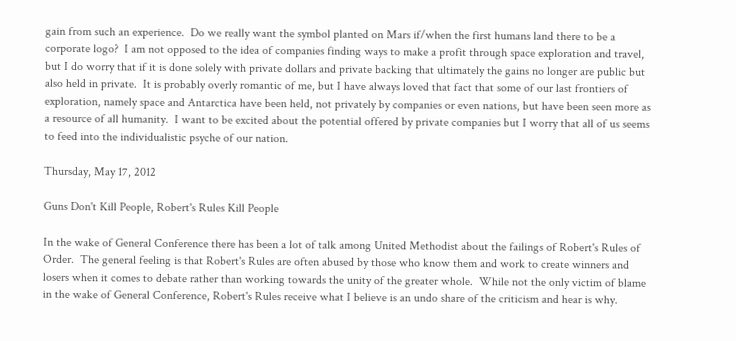gain from such an experience.  Do we really want the symbol planted on Mars if/when the first humans land there to be a corporate logo?  I am not opposed to the idea of companies finding ways to make a profit through space exploration and travel, but I do worry that if it is done solely with private dollars and private backing that ultimately the gains no longer are public but also held in private.  It is probably overly romantic of me, but I have always loved that fact that some of our last frontiers of exploration, namely space and Antarctica have been held, not privately by companies or even nations, but have been seen more as a resource of all humanity.  I want to be excited about the potential offered by private companies but I worry that all of us seems to feed into the individualistic psyche of our nation.

Thursday, May 17, 2012

Guns Don't Kill People, Robert's Rules Kill People

In the wake of General Conference there has been a lot of talk among United Methodist about the failings of Robert's Rules of Order.  The general feeling is that Robert's Rules are often abused by those who know them and work to create winners and losers when it comes to debate rather than working towards the unity of the greater whole.  While not the only victim of blame in the wake of General Conference, Robert's Rules receive what I believe is an undo share of the criticism and hear is why.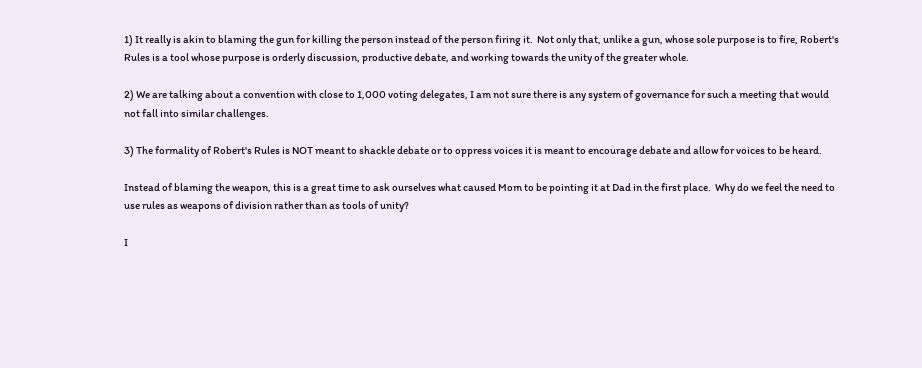1) It really is akin to blaming the gun for killing the person instead of the person firing it.  Not only that, unlike a gun, whose sole purpose is to fire, Robert's Rules is a tool whose purpose is orderly discussion, productive debate, and working towards the unity of the greater whole.

2) We are talking about a convention with close to 1,000 voting delegates, I am not sure there is any system of governance for such a meeting that would not fall into similar challenges.

3) The formality of Robert's Rules is NOT meant to shackle debate or to oppress voices it is meant to encourage debate and allow for voices to be heard.

Instead of blaming the weapon, this is a great time to ask ourselves what caused Mom to be pointing it at Dad in the first place.  Why do we feel the need to use rules as weapons of division rather than as tools of unity?

I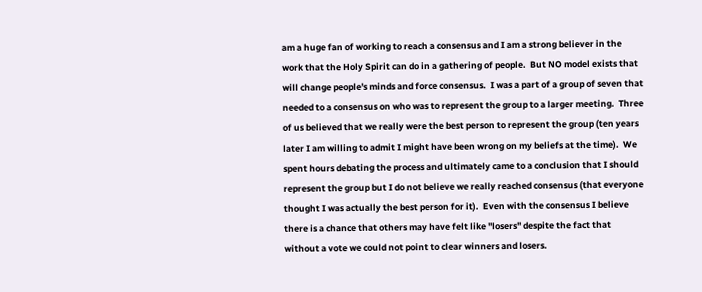am a huge fan of working to reach a consensus and I am a strong believer in the work that the Holy Spirit can do in a gathering of people.  But NO model exists that will change people's minds and force consensus.  I was a part of a group of seven that needed to a consensus on who was to represent the group to a larger meeting.  Three of us believed that we really were the best person to represent the group (ten years later I am willing to admit I might have been wrong on my beliefs at the time).  We spent hours debating the process and ultimately came to a conclusion that I should represent the group but I do not believe we really reached consensus (that everyone thought I was actually the best person for it).  Even with the consensus I believe there is a chance that others may have felt like "losers" despite the fact that without a vote we could not point to clear winners and losers.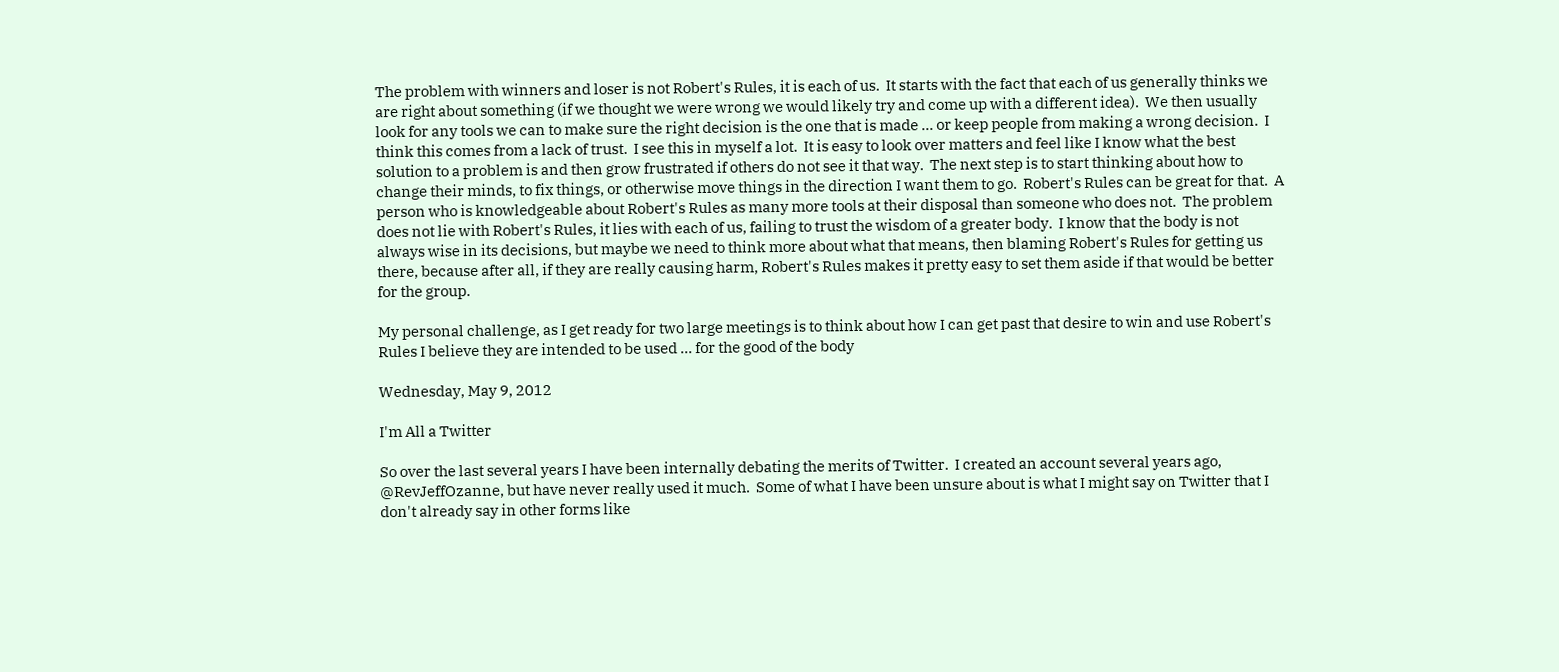The problem with winners and loser is not Robert's Rules, it is each of us.  It starts with the fact that each of us generally thinks we are right about something (if we thought we were wrong we would likely try and come up with a different idea).  We then usually look for any tools we can to make sure the right decision is the one that is made ... or keep people from making a wrong decision.  I think this comes from a lack of trust.  I see this in myself a lot.  It is easy to look over matters and feel like I know what the best solution to a problem is and then grow frustrated if others do not see it that way.  The next step is to start thinking about how to change their minds, to fix things, or otherwise move things in the direction I want them to go.  Robert's Rules can be great for that.  A person who is knowledgeable about Robert's Rules as many more tools at their disposal than someone who does not.  The problem does not lie with Robert's Rules, it lies with each of us, failing to trust the wisdom of a greater body.  I know that the body is not always wise in its decisions, but maybe we need to think more about what that means, then blaming Robert's Rules for getting us there, because after all, if they are really causing harm, Robert's Rules makes it pretty easy to set them aside if that would be better for the group.

My personal challenge, as I get ready for two large meetings is to think about how I can get past that desire to win and use Robert's Rules I believe they are intended to be used ... for the good of the body

Wednesday, May 9, 2012

I'm All a Twitter

So over the last several years I have been internally debating the merits of Twitter.  I created an account several years ago, @RevJeffOzanne, but have never really used it much.  Some of what I have been unsure about is what I might say on Twitter that I don't already say in other forms like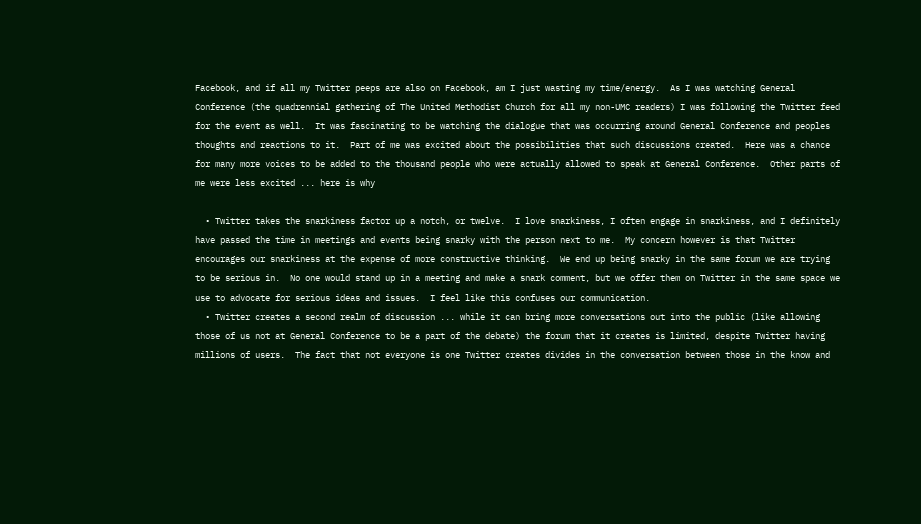Facebook, and if all my Twitter peeps are also on Facebook, am I just wasting my time/energy.  As I was watching General Conference (the quadrennial gathering of The United Methodist Church for all my non-UMC readers) I was following the Twitter feed for the event as well.  It was fascinating to be watching the dialogue that was occurring around General Conference and peoples thoughts and reactions to it.  Part of me was excited about the possibilities that such discussions created.  Here was a chance for many more voices to be added to the thousand people who were actually allowed to speak at General Conference.  Other parts of me were less excited ... here is why

  • Twitter takes the snarkiness factor up a notch, or twelve.  I love snarkiness, I often engage in snarkiness, and I definitely have passed the time in meetings and events being snarky with the person next to me.  My concern however is that Twitter encourages our snarkiness at the expense of more constructive thinking.  We end up being snarky in the same forum we are trying to be serious in.  No one would stand up in a meeting and make a snark comment, but we offer them on Twitter in the same space we use to advocate for serious ideas and issues.  I feel like this confuses our communication.
  • Twitter creates a second realm of discussion ... while it can bring more conversations out into the public (like allowing those of us not at General Conference to be a part of the debate) the forum that it creates is limited, despite Twitter having millions of users.  The fact that not everyone is one Twitter creates divides in the conversation between those in the know and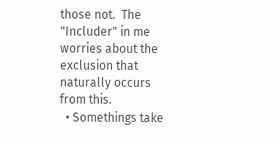those not.  The "Includer" in me worries about the exclusion that naturally occurs from this.
  • Somethings take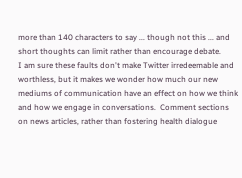more than 140 characters to say ... though not this ... and short thoughts can limit rather than encourage debate.
I am sure these faults don't make Twitter irredeemable and worthless, but it makes we wonder how much our new mediums of communication have an effect on how we think and how we engage in conversations.  Comment sections on news articles, rather than fostering health dialogue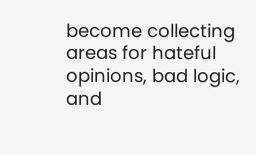become collecting areas for hateful opinions, bad logic, and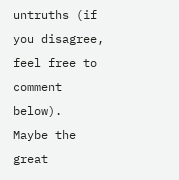untruths (if you disagree, feel free to comment below).  Maybe the great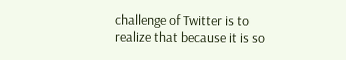challenge of Twitter is to realize that because it is so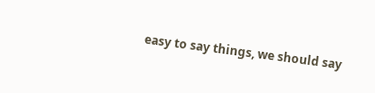easy to say things, we should say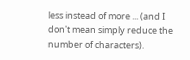less instead of more ... (and I don't mean simply reduce the number of characters).